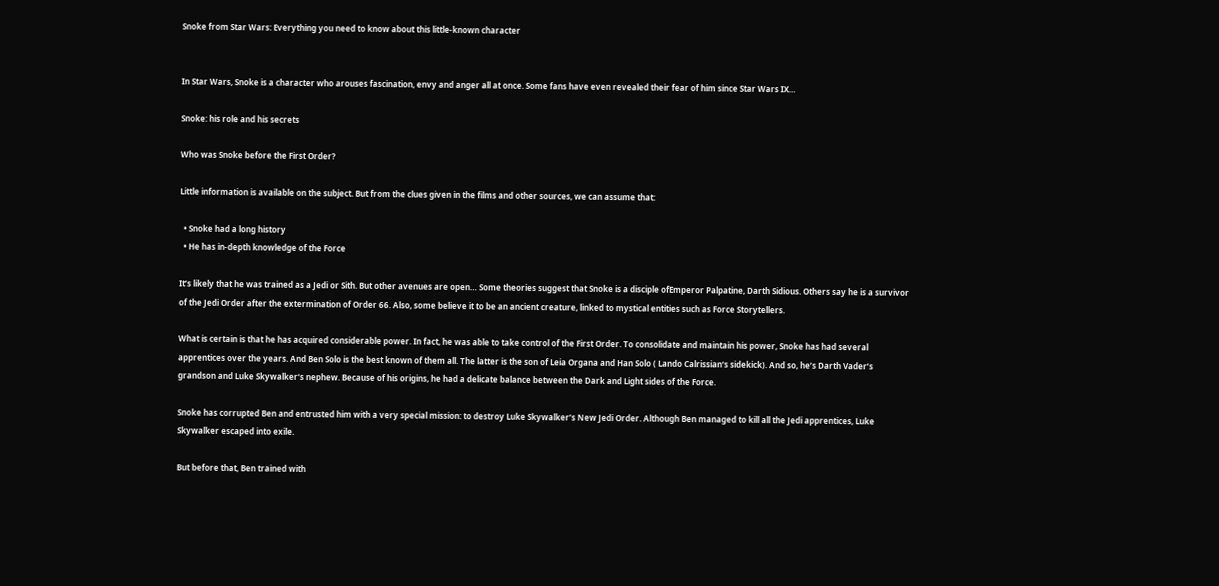Snoke from Star Wars: Everything you need to know about this little-known character


In Star Wars, Snoke is a character who arouses fascination, envy and anger all at once. Some fans have even revealed their fear of him since Star Wars IX…

Snoke: his role and his secrets

Who was Snoke before the First Order?

Little information is available on the subject. But from the clues given in the films and other sources, we can assume that:

  • Snoke had a long history
  • He has in-depth knowledge of the Force

It’s likely that he was trained as a Jedi or Sith. But other avenues are open… Some theories suggest that Snoke is a disciple ofEmperor Palpatine, Darth Sidious. Others say he is a survivor of the Jedi Order after the extermination of Order 66. Also, some believe it to be an ancient creature, linked to mystical entities such as Force Storytellers.

What is certain is that he has acquired considerable power. In fact, he was able to take control of the First Order. To consolidate and maintain his power, Snoke has had several apprentices over the years. And Ben Solo is the best known of them all. The latter is the son of Leia Organa and Han Solo ( Lando Calrissian‘s sidekick). And so, he’s Darth Vader’s grandson and Luke Skywalker‘s nephew. Because of his origins, he had a delicate balance between the Dark and Light sides of the Force.

Snoke has corrupted Ben and entrusted him with a very special mission: to destroy Luke Skywalker’s New Jedi Order. Although Ben managed to kill all the Jedi apprentices, Luke Skywalker escaped into exile.

But before that, Ben trained with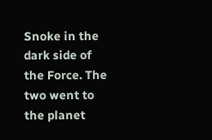Snoke in the dark side of the Force. The two went to the planet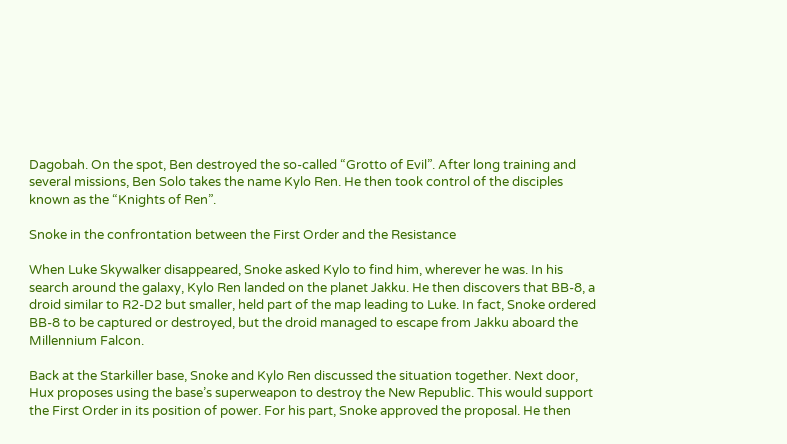Dagobah. On the spot, Ben destroyed the so-called “Grotto of Evil”. After long training and several missions, Ben Solo takes the name Kylo Ren. He then took control of the disciples known as the “Knights of Ren”.

Snoke in the confrontation between the First Order and the Resistance

When Luke Skywalker disappeared, Snoke asked Kylo to find him, wherever he was. In his search around the galaxy, Kylo Ren landed on the planet Jakku. He then discovers that BB-8, a droid similar to R2-D2 but smaller, held part of the map leading to Luke. In fact, Snoke ordered BB-8 to be captured or destroyed, but the droid managed to escape from Jakku aboard the Millennium Falcon.

Back at the Starkiller base, Snoke and Kylo Ren discussed the situation together. Next door, Hux proposes using the base’s superweapon to destroy the New Republic. This would support the First Order in its position of power. For his part, Snoke approved the proposal. He then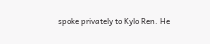spoke privately to Kylo Ren. He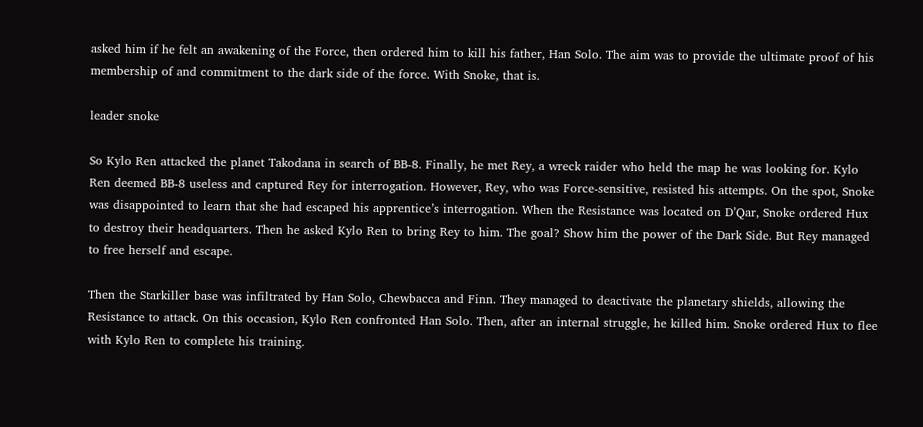asked him if he felt an awakening of the Force, then ordered him to kill his father, Han Solo. The aim was to provide the ultimate proof of his membership of and commitment to the dark side of the force. With Snoke, that is.

leader snoke

So Kylo Ren attacked the planet Takodana in search of BB-8. Finally, he met Rey, a wreck raider who held the map he was looking for. Kylo Ren deemed BB-8 useless and captured Rey for interrogation. However, Rey, who was Force-sensitive, resisted his attempts. On the spot, Snoke was disappointed to learn that she had escaped his apprentice’s interrogation. When the Resistance was located on D’Qar, Snoke ordered Hux to destroy their headquarters. Then he asked Kylo Ren to bring Rey to him. The goal? Show him the power of the Dark Side. But Rey managed to free herself and escape.

Then the Starkiller base was infiltrated by Han Solo, Chewbacca and Finn. They managed to deactivate the planetary shields, allowing the Resistance to attack. On this occasion, Kylo Ren confronted Han Solo. Then, after an internal struggle, he killed him. Snoke ordered Hux to flee with Kylo Ren to complete his training.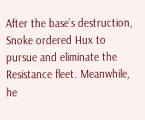After the base’s destruction, Snoke ordered Hux to pursue and eliminate the Resistance fleet. Meanwhile, he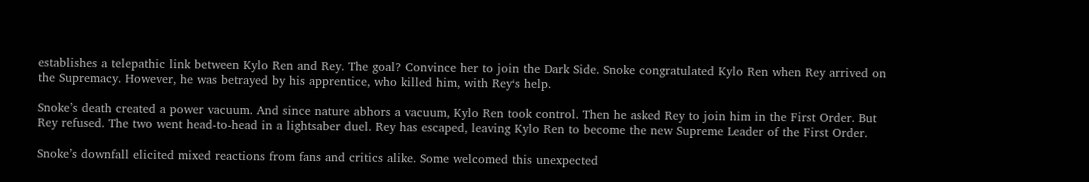establishes a telepathic link between Kylo Ren and Rey. The goal? Convince her to join the Dark Side. Snoke congratulated Kylo Ren when Rey arrived on the Supremacy. However, he was betrayed by his apprentice, who killed him, with Rey‘s help.

Snoke’s death created a power vacuum. And since nature abhors a vacuum, Kylo Ren took control. Then he asked Rey to join him in the First Order. But Rey refused. The two went head-to-head in a lightsaber duel. Rey has escaped, leaving Kylo Ren to become the new Supreme Leader of the First Order.

Snoke’s downfall elicited mixed reactions from fans and critics alike. Some welcomed this unexpected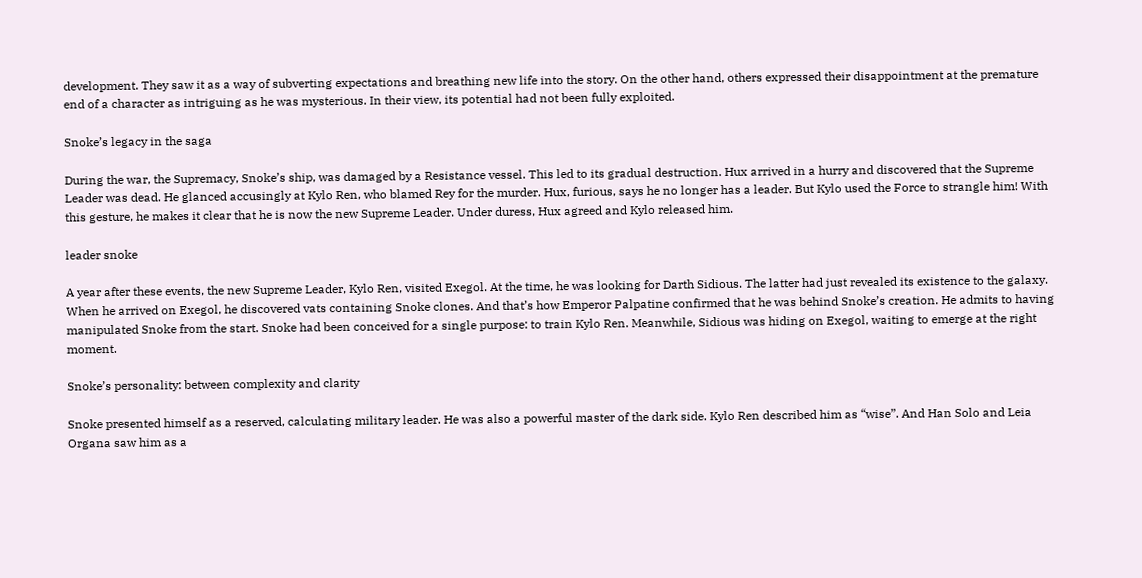development. They saw it as a way of subverting expectations and breathing new life into the story. On the other hand, others expressed their disappointment at the premature end of a character as intriguing as he was mysterious. In their view, its potential had not been fully exploited.

Snoke’s legacy in the saga

During the war, the Supremacy, Snoke’s ship, was damaged by a Resistance vessel. This led to its gradual destruction. Hux arrived in a hurry and discovered that the Supreme Leader was dead. He glanced accusingly at Kylo Ren, who blamed Rey for the murder. Hux, furious, says he no longer has a leader. But Kylo used the Force to strangle him! With this gesture, he makes it clear that he is now the new Supreme Leader. Under duress, Hux agreed and Kylo released him.

leader snoke

A year after these events, the new Supreme Leader, Kylo Ren, visited Exegol. At the time, he was looking for Darth Sidious. The latter had just revealed its existence to the galaxy. When he arrived on Exegol, he discovered vats containing Snoke clones. And that’s how Emperor Palpatine confirmed that he was behind Snoke’s creation. He admits to having manipulated Snoke from the start. Snoke had been conceived for a single purpose: to train Kylo Ren. Meanwhile, Sidious was hiding on Exegol, waiting to emerge at the right moment.

Snoke’s personality: between complexity and clarity

Snoke presented himself as a reserved, calculating military leader. He was also a powerful master of the dark side. Kylo Ren described him as “wise”. And Han Solo and Leia Organa saw him as a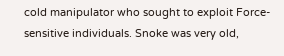cold manipulator who sought to exploit Force-sensitive individuals. Snoke was very old,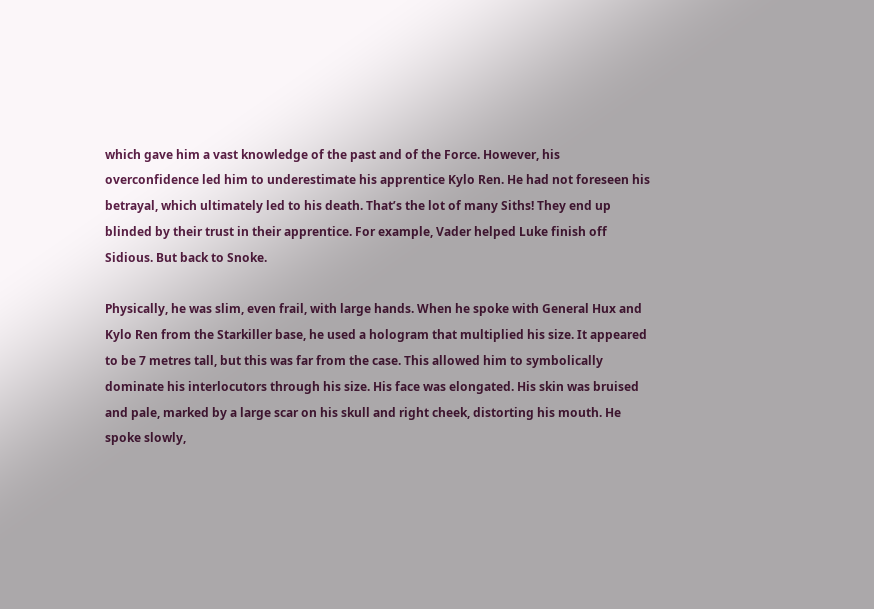which gave him a vast knowledge of the past and of the Force. However, his overconfidence led him to underestimate his apprentice Kylo Ren. He had not foreseen his betrayal, which ultimately led to his death. That’s the lot of many Siths! They end up blinded by their trust in their apprentice. For example, Vader helped Luke finish off Sidious. But back to Snoke.

Physically, he was slim, even frail, with large hands. When he spoke with General Hux and Kylo Ren from the Starkiller base, he used a hologram that multiplied his size. It appeared to be 7 metres tall, but this was far from the case. This allowed him to symbolically dominate his interlocutors through his size. His face was elongated. His skin was bruised and pale, marked by a large scar on his skull and right cheek, distorting his mouth. He spoke slowly,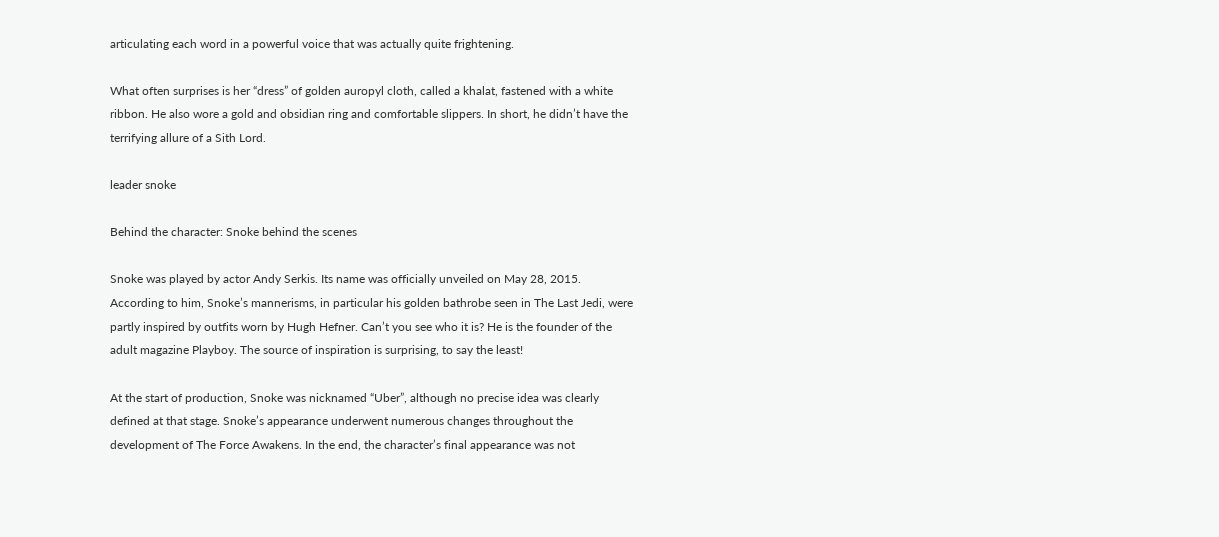articulating each word in a powerful voice that was actually quite frightening.

What often surprises is her “dress” of golden auropyl cloth, called a khalat, fastened with a white ribbon. He also wore a gold and obsidian ring and comfortable slippers. In short, he didn’t have the terrifying allure of a Sith Lord.

leader snoke

Behind the character: Snoke behind the scenes

Snoke was played by actor Andy Serkis. Its name was officially unveiled on May 28, 2015. According to him, Snoke’s mannerisms, in particular his golden bathrobe seen in The Last Jedi, were partly inspired by outfits worn by Hugh Hefner. Can’t you see who it is? He is the founder of the adult magazine Playboy. The source of inspiration is surprising, to say the least!

At the start of production, Snoke was nicknamed “Uber”, although no precise idea was clearly defined at that stage. Snoke’s appearance underwent numerous changes throughout the development of The Force Awakens. In the end, the character’s final appearance was not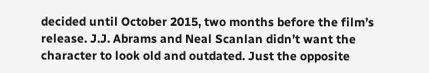decided until October 2015, two months before the film’s release. J.J. Abrams and Neal Scanlan didn’t want the character to look old and outdated. Just the opposite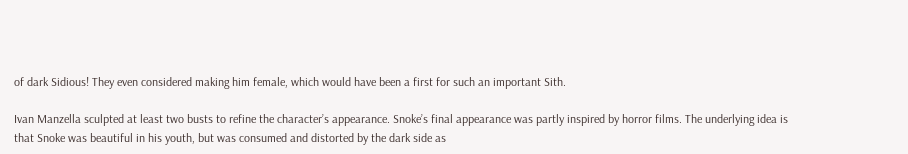of dark Sidious! They even considered making him female, which would have been a first for such an important Sith.

Ivan Manzella sculpted at least two busts to refine the character’s appearance. Snoke’s final appearance was partly inspired by horror films. The underlying idea is that Snoke was beautiful in his youth, but was consumed and distorted by the dark side as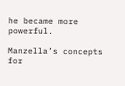he became more powerful.

Manzella’s concepts for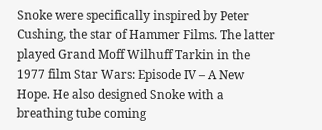Snoke were specifically inspired by Peter Cushing, the star of Hammer Films. The latter played Grand Moff Wilhuff Tarkin in the 1977 film Star Wars: Episode IV – A New Hope. He also designed Snoke with a breathing tube coming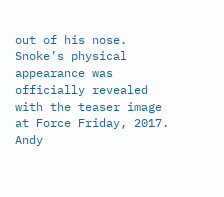out of his nose. Snoke’s physical appearance was officially revealed with the teaser image at Force Friday, 2017. Andy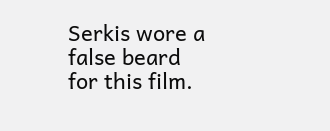Serkis wore a false beard for this film.